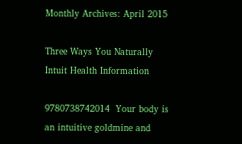Monthly Archives: April 2015

Three Ways You Naturally Intuit Health Information

9780738742014  Your body is an intuitive goldmine and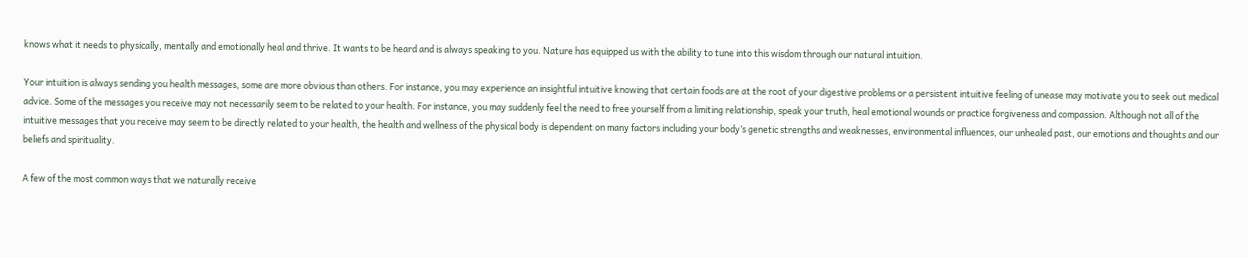knows what it needs to physically, mentally and emotionally heal and thrive. It wants to be heard and is always speaking to you. Nature has equipped us with the ability to tune into this wisdom through our natural intuition.

Your intuition is always sending you health messages, some are more obvious than others. For instance, you may experience an insightful intuitive knowing that certain foods are at the root of your digestive problems or a persistent intuitive feeling of unease may motivate you to seek out medical advice. Some of the messages you receive may not necessarily seem to be related to your health. For instance, you may suddenly feel the need to free yourself from a limiting relationship, speak your truth, heal emotional wounds or practice forgiveness and compassion. Although not all of the intuitive messages that you receive may seem to be directly related to your health, the health and wellness of the physical body is dependent on many factors including your body’s genetic strengths and weaknesses, environmental influences, our unhealed past, our emotions and thoughts and our beliefs and spirituality.

A few of the most common ways that we naturally receive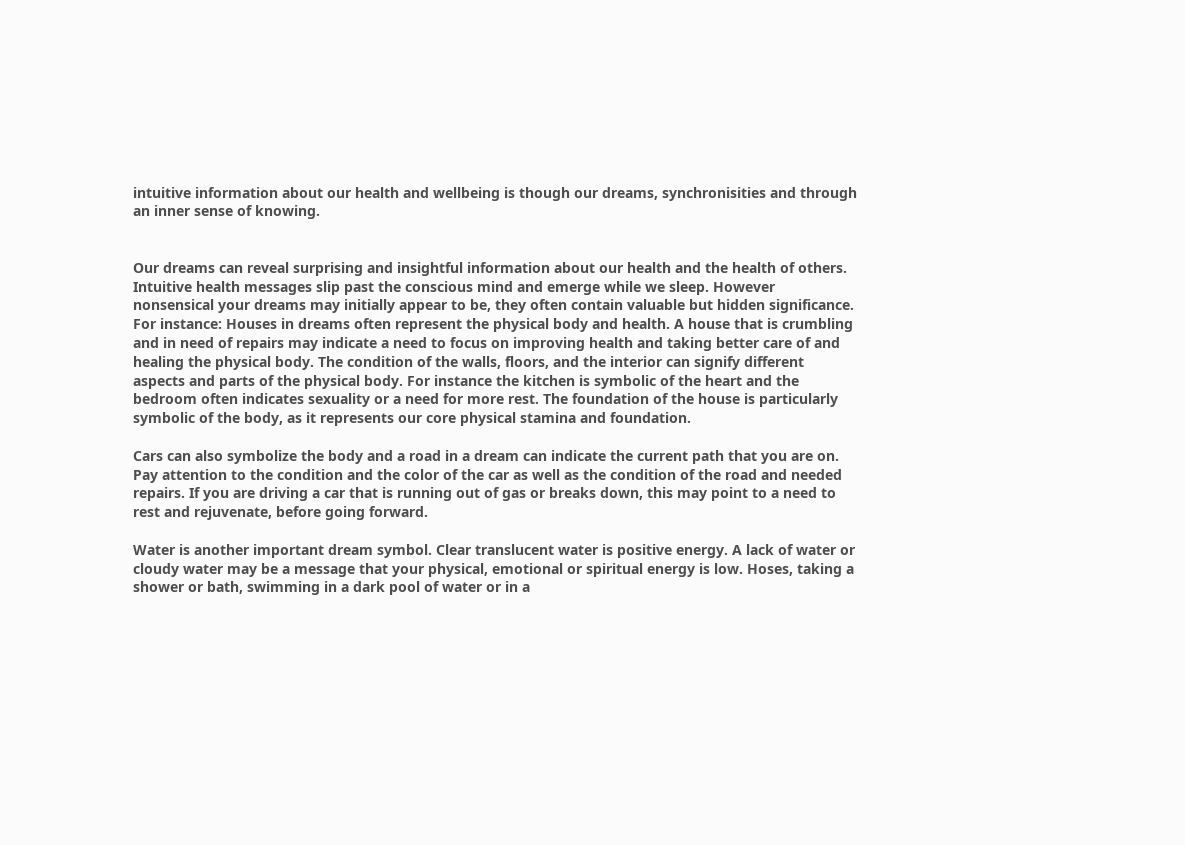intuitive information about our health and wellbeing is though our dreams, synchronisities and through an inner sense of knowing.


Our dreams can reveal surprising and insightful information about our health and the health of others. Intuitive health messages slip past the conscious mind and emerge while we sleep. However nonsensical your dreams may initially appear to be, they often contain valuable but hidden significance. For instance: Houses in dreams often represent the physical body and health. A house that is crumbling and in need of repairs may indicate a need to focus on improving health and taking better care of and healing the physical body. The condition of the walls, floors, and the interior can signify different aspects and parts of the physical body. For instance the kitchen is symbolic of the heart and the bedroom often indicates sexuality or a need for more rest. The foundation of the house is particularly symbolic of the body, as it represents our core physical stamina and foundation.

Cars can also symbolize the body and a road in a dream can indicate the current path that you are on. Pay attention to the condition and the color of the car as well as the condition of the road and needed repairs. If you are driving a car that is running out of gas or breaks down, this may point to a need to rest and rejuvenate, before going forward.

Water is another important dream symbol. Clear translucent water is positive energy. A lack of water or cloudy water may be a message that your physical, emotional or spiritual energy is low. Hoses, taking a shower or bath, swimming in a dark pool of water or in a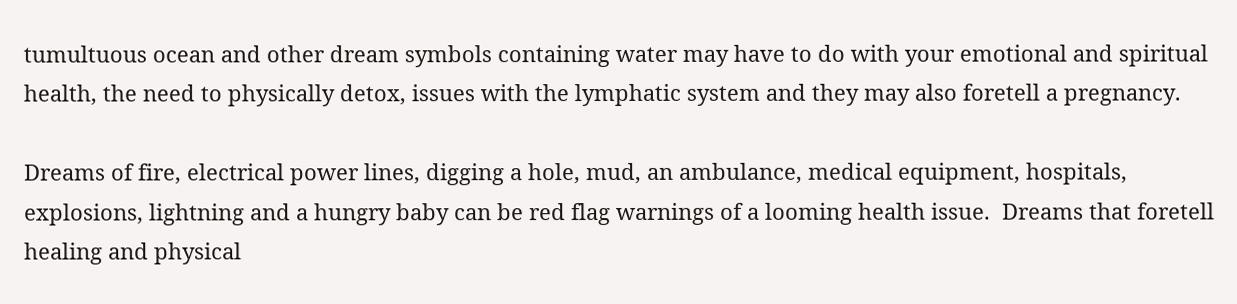tumultuous ocean and other dream symbols containing water may have to do with your emotional and spiritual health, the need to physically detox, issues with the lymphatic system and they may also foretell a pregnancy.

Dreams of fire, electrical power lines, digging a hole, mud, an ambulance, medical equipment, hospitals, explosions, lightning and a hungry baby can be red flag warnings of a looming health issue.  Dreams that foretell healing and physical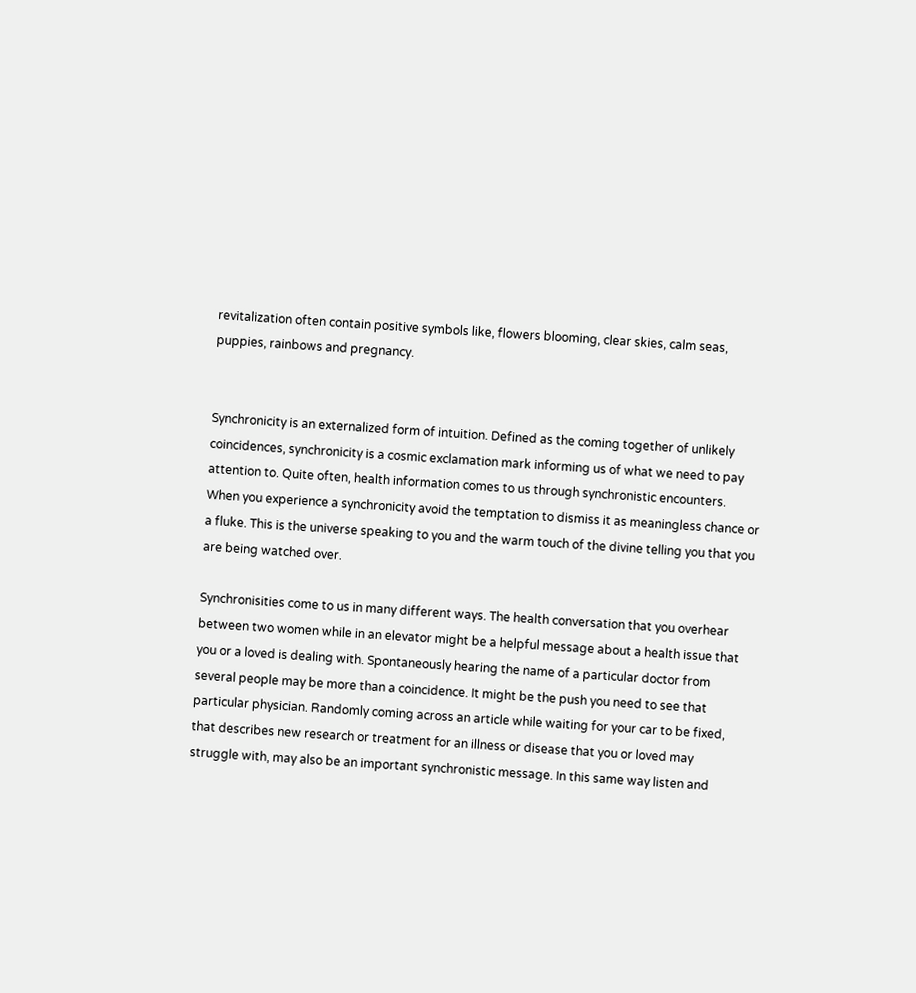revitalization often contain positive symbols like, flowers blooming, clear skies, calm seas, puppies, rainbows and pregnancy.


Synchronicity is an externalized form of intuition. Defined as the coming together of unlikely coincidences, synchronicity is a cosmic exclamation mark informing us of what we need to pay attention to. Quite often, health information comes to us through synchronistic encounters. When you experience a synchronicity avoid the temptation to dismiss it as meaningless chance or a fluke. This is the universe speaking to you and the warm touch of the divine telling you that you are being watched over.

Synchronisities come to us in many different ways. The health conversation that you overhear between two women while in an elevator might be a helpful message about a health issue that you or a loved is dealing with. Spontaneously hearing the name of a particular doctor from several people may be more than a coincidence. It might be the push you need to see that particular physician. Randomly coming across an article while waiting for your car to be fixed, that describes new research or treatment for an illness or disease that you or loved may struggle with, may also be an important synchronistic message. In this same way listen and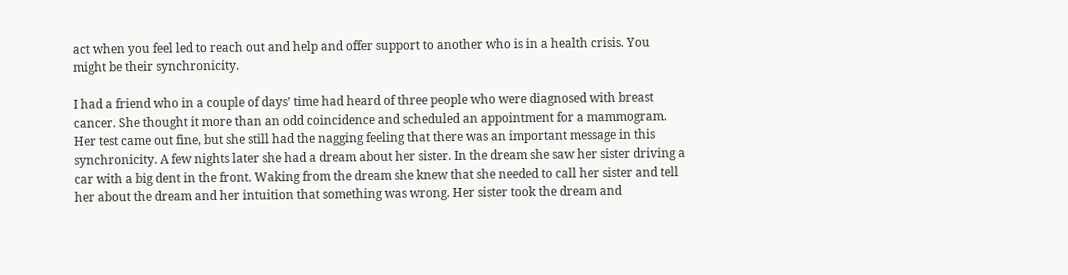act when you feel led to reach out and help and offer support to another who is in a health crisis. You might be their synchronicity.

I had a friend who in a couple of days’ time had heard of three people who were diagnosed with breast cancer. She thought it more than an odd coincidence and scheduled an appointment for a mammogram. Her test came out fine, but she still had the nagging feeling that there was an important message in this synchronicity. A few nights later she had a dream about her sister. In the dream she saw her sister driving a car with a big dent in the front. Waking from the dream she knew that she needed to call her sister and tell her about the dream and her intuition that something was wrong. Her sister took the dream and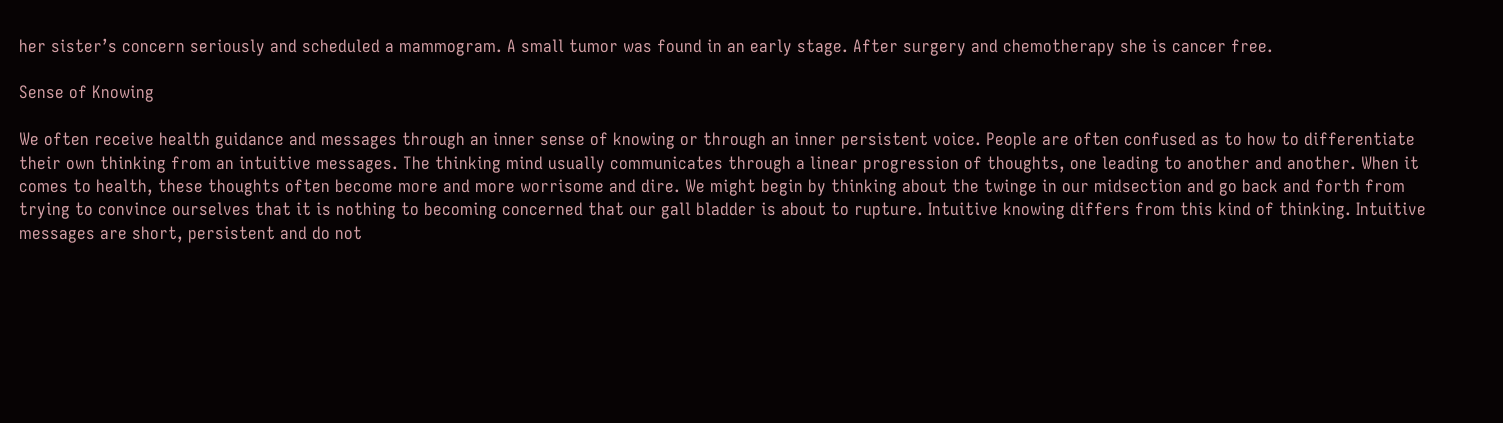her sister’s concern seriously and scheduled a mammogram. A small tumor was found in an early stage. After surgery and chemotherapy she is cancer free.

Sense of Knowing

We often receive health guidance and messages through an inner sense of knowing or through an inner persistent voice. People are often confused as to how to differentiate their own thinking from an intuitive messages. The thinking mind usually communicates through a linear progression of thoughts, one leading to another and another. When it comes to health, these thoughts often become more and more worrisome and dire. We might begin by thinking about the twinge in our midsection and go back and forth from trying to convince ourselves that it is nothing to becoming concerned that our gall bladder is about to rupture. Intuitive knowing differs from this kind of thinking. Intuitive messages are short, persistent and do not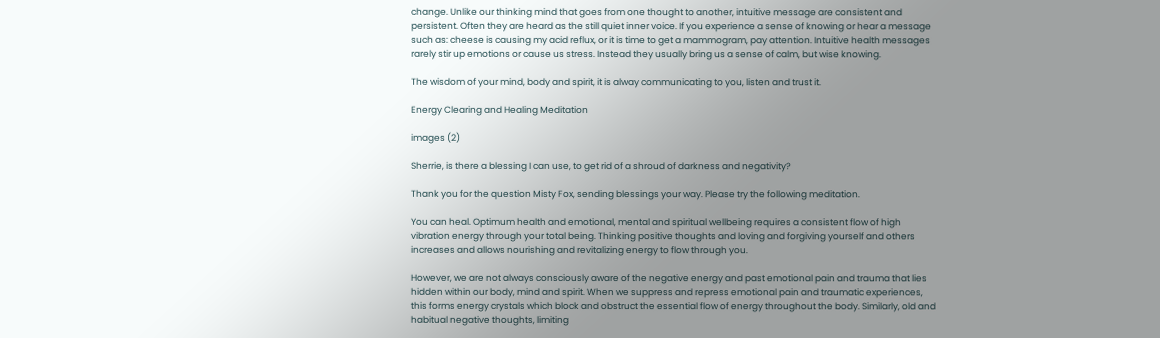change. Unlike our thinking mind that goes from one thought to another, intuitive message are consistent and persistent. Often they are heard as the still quiet inner voice. If you experience a sense of knowing or hear a message such as: cheese is causing my acid reflux, or it is time to get a mammogram, pay attention. Intuitive health messages rarely stir up emotions or cause us stress. Instead they usually bring us a sense of calm, but wise knowing.

The wisdom of your mind, body and spirit, it is alway communicating to you, listen and trust it.

Energy Clearing and Healing Meditation

images (2)

Sherrie, is there a blessing I can use, to get rid of a shroud of darkness and negativity?

Thank you for the question Misty Fox, sending blessings your way. Please try the following meditation.

You can heal. Optimum health and emotional, mental and spiritual wellbeing requires a consistent flow of high vibration energy through your total being. Thinking positive thoughts and loving and forgiving yourself and others increases and allows nourishing and revitalizing energy to flow through you.

However, we are not always consciously aware of the negative energy and past emotional pain and trauma that lies hidden within our body, mind and spirit. When we suppress and repress emotional pain and traumatic experiences, this forms energy crystals which block and obstruct the essential flow of energy throughout the body. Similarly, old and habitual negative thoughts, limiting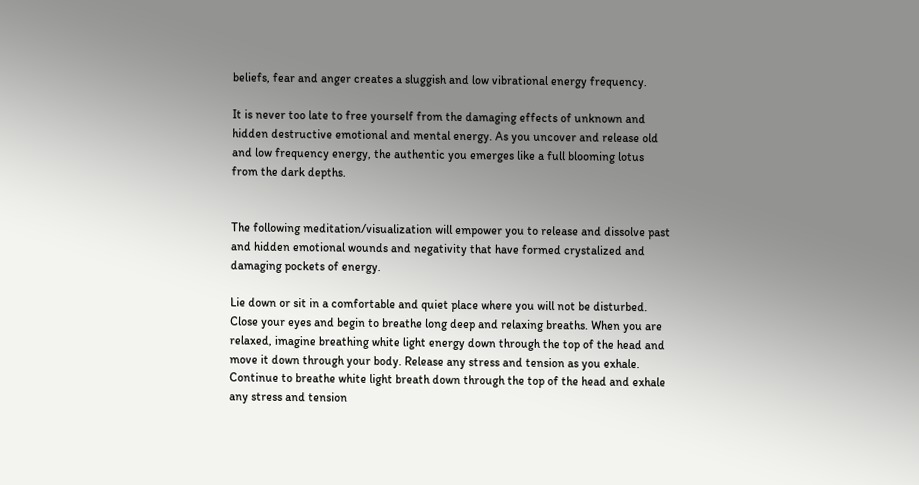beliefs, fear and anger creates a sluggish and low vibrational energy frequency.

It is never too late to free yourself from the damaging effects of unknown and hidden destructive emotional and mental energy. As you uncover and release old and low frequency energy, the authentic you emerges like a full blooming lotus from the dark depths.


The following meditation/visualization will empower you to release and dissolve past and hidden emotional wounds and negativity that have formed crystalized and damaging pockets of energy.

Lie down or sit in a comfortable and quiet place where you will not be disturbed. Close your eyes and begin to breathe long deep and relaxing breaths. When you are relaxed, imagine breathing white light energy down through the top of the head and move it down through your body. Release any stress and tension as you exhale. Continue to breathe white light breath down through the top of the head and exhale any stress and tension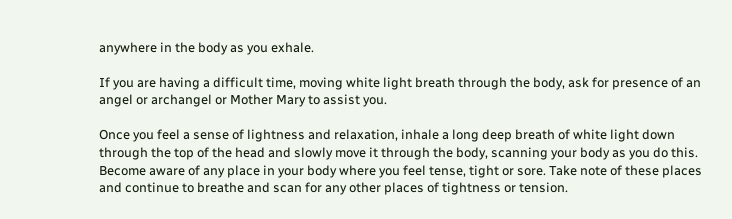anywhere in the body as you exhale.

If you are having a difficult time, moving white light breath through the body, ask for presence of an angel or archangel or Mother Mary to assist you.

Once you feel a sense of lightness and relaxation, inhale a long deep breath of white light down through the top of the head and slowly move it through the body, scanning your body as you do this. Become aware of any place in your body where you feel tense, tight or sore. Take note of these places and continue to breathe and scan for any other places of tightness or tension.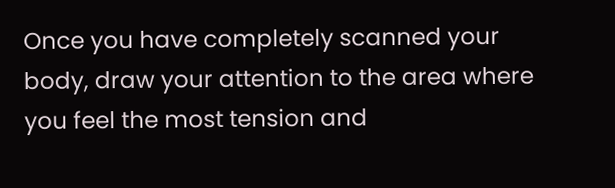Once you have completely scanned your body, draw your attention to the area where you feel the most tension and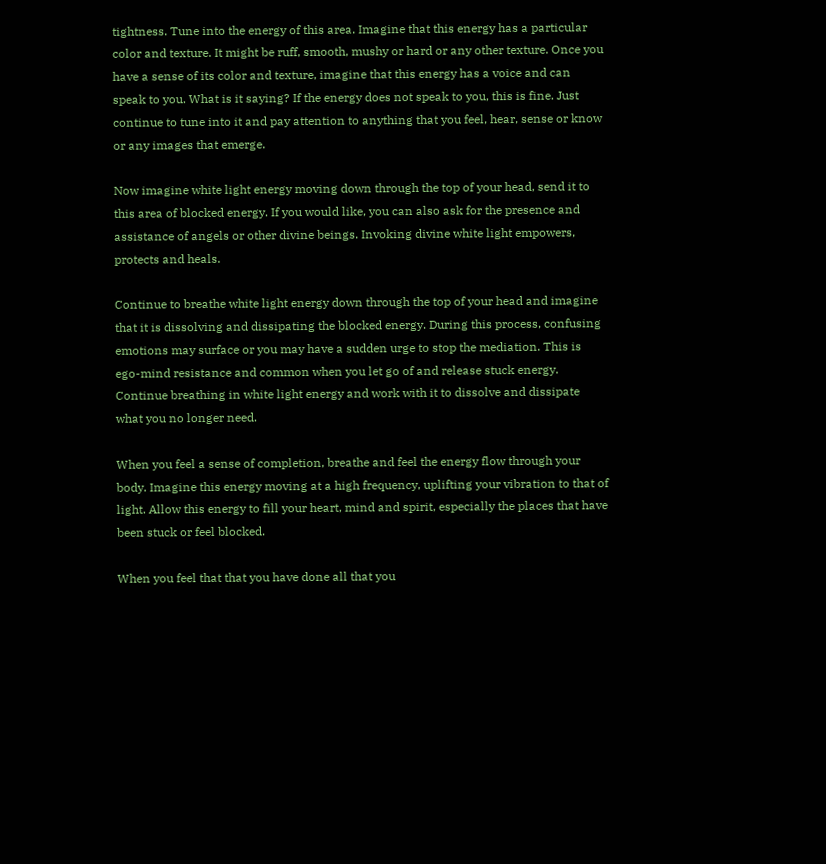tightness. Tune into the energy of this area. Imagine that this energy has a particular color and texture. It might be ruff, smooth, mushy or hard or any other texture. Once you have a sense of its color and texture, imagine that this energy has a voice and can speak to you. What is it saying? If the energy does not speak to you, this is fine. Just continue to tune into it and pay attention to anything that you feel, hear, sense or know or any images that emerge.

Now imagine white light energy moving down through the top of your head, send it to this area of blocked energy. If you would like, you can also ask for the presence and assistance of angels or other divine beings. Invoking divine white light empowers, protects and heals.

Continue to breathe white light energy down through the top of your head and imagine that it is dissolving and dissipating the blocked energy. During this process, confusing emotions may surface or you may have a sudden urge to stop the mediation. This is ego-mind resistance and common when you let go of and release stuck energy. Continue breathing in white light energy and work with it to dissolve and dissipate what you no longer need.

When you feel a sense of completion, breathe and feel the energy flow through your body. Imagine this energy moving at a high frequency, uplifting your vibration to that of light. Allow this energy to fill your heart, mind and spirit, especially the places that have been stuck or feel blocked.

When you feel that that you have done all that you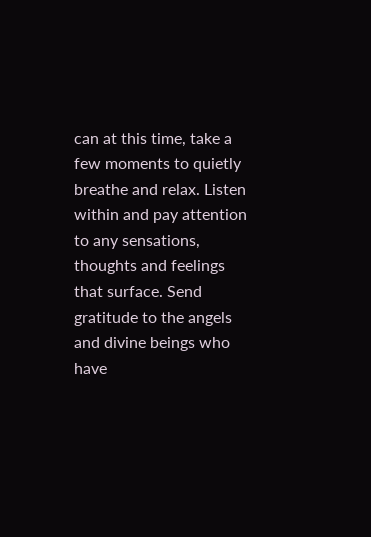can at this time, take a few moments to quietly breathe and relax. Listen within and pay attention to any sensations, thoughts and feelings that surface. Send gratitude to the angels and divine beings who have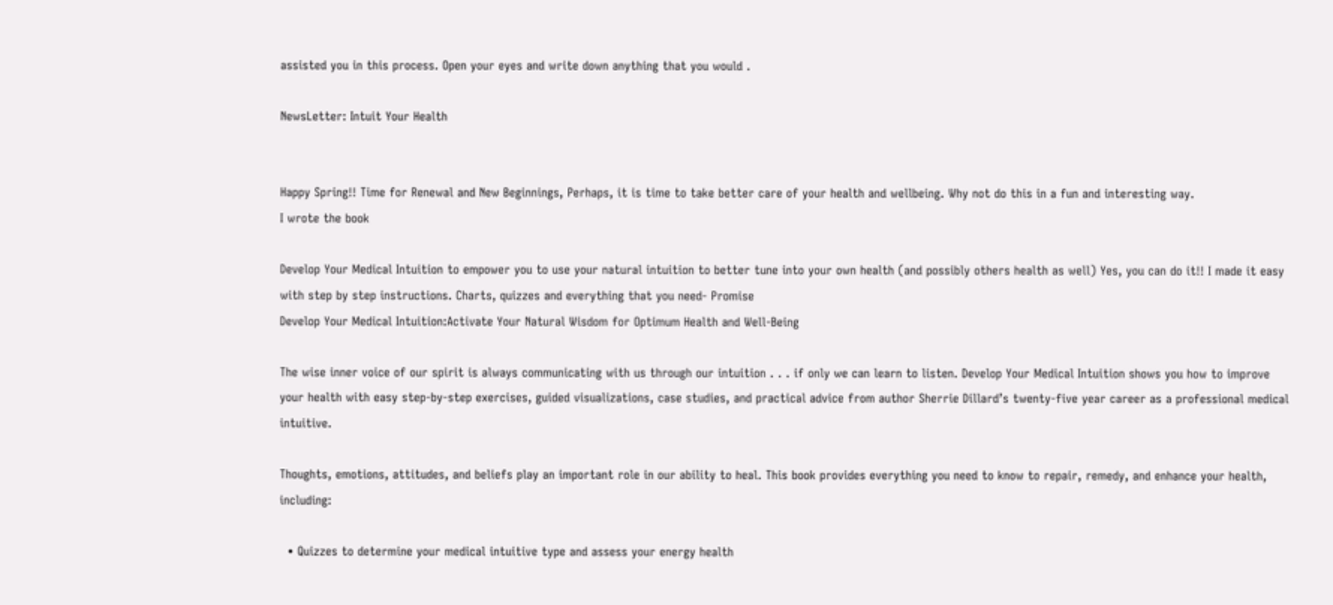assisted you in this process. Open your eyes and write down anything that you would .

NewsLetter: Intuit Your Health


Happy Spring!! Time for Renewal and New Beginnings, Perhaps, it is time to take better care of your health and wellbeing. Why not do this in a fun and interesting way.
I wrote the book

Develop Your Medical Intuition to empower you to use your natural intuition to better tune into your own health (and possibly others health as well) Yes, you can do it!! I made it easy with step by step instructions. Charts, quizzes and everything that you need- Promise
Develop Your Medical Intuition:Activate Your Natural Wisdom for Optimum Health and Well-Being

The wise inner voice of our spirit is always communicating with us through our intuition . . . if only we can learn to listen. Develop Your Medical Intuition shows you how to improve your health with easy step-by-step exercises, guided visualizations, case studies, and practical advice from author Sherrie Dillard’s twenty-five year career as a professional medical intuitive.

Thoughts, emotions, attitudes, and beliefs play an important role in our ability to heal. This book provides everything you need to know to repair, remedy, and enhance your health, including:

  • Quizzes to determine your medical intuitive type and assess your energy health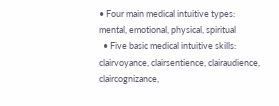• Four main medical intuitive types: mental, emotional, physical, spiritual
  • Five basic medical intuitive skills: clairvoyance, clairsentience, clairaudience, claircognizance,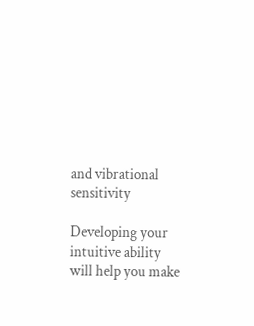and vibrational sensitivity

Developing your intuitive ability will help you make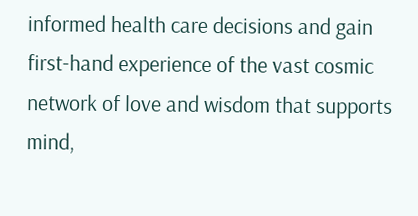informed health care decisions and gain first-hand experience of the vast cosmic network of love and wisdom that supports mind,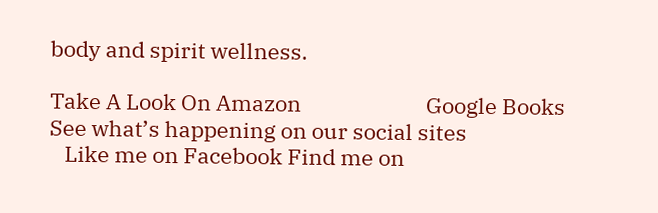body and spirit wellness.

Take A Look On Amazon                         Google Books
See what’s happening on our social sites
   Like me on Facebook Find me on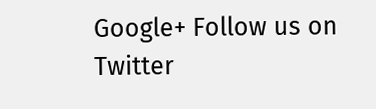Google+ Follow us on Twitter